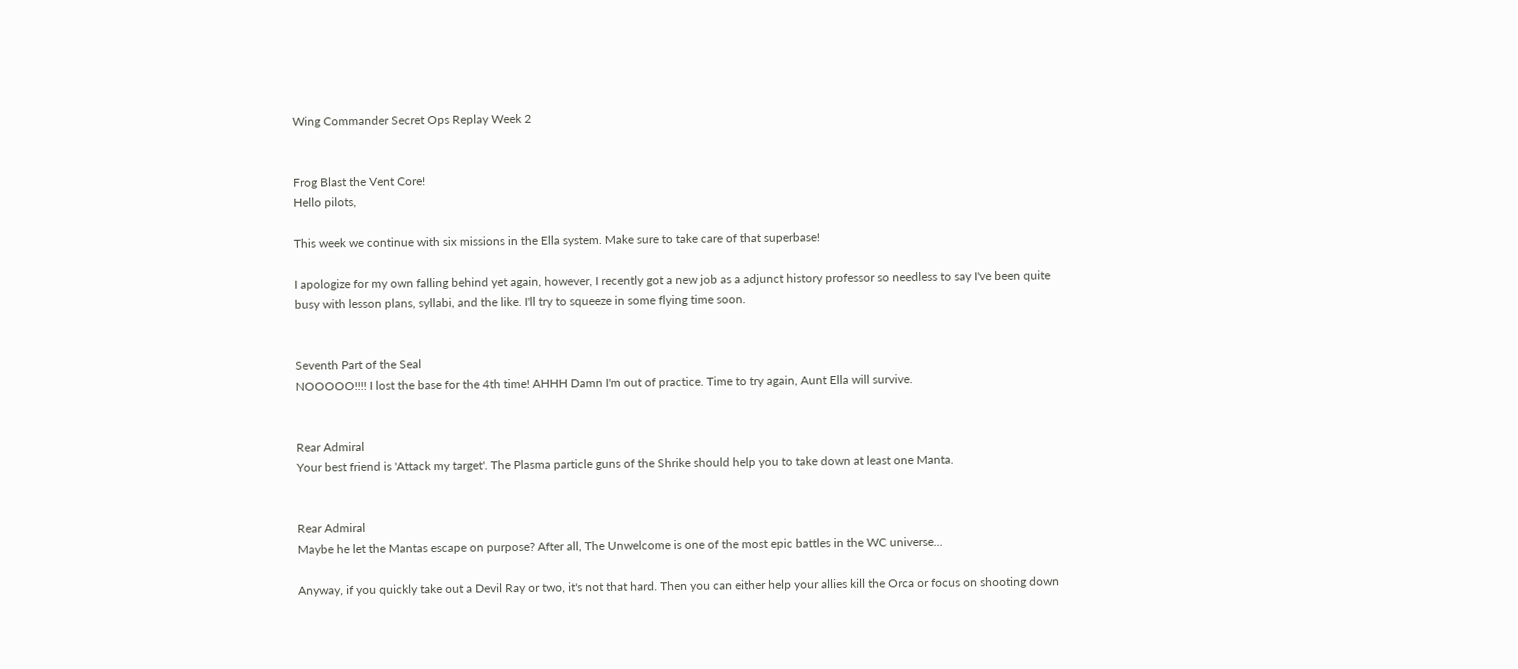Wing Commander Secret Ops Replay Week 2


Frog Blast the Vent Core!
Hello pilots,

This week we continue with six missions in the Ella system. Make sure to take care of that superbase!

I apologize for my own falling behind yet again, however, I recently got a new job as a adjunct history professor so needless to say I've been quite busy with lesson plans, syllabi, and the like. I'll try to squeeze in some flying time soon.


Seventh Part of the Seal
NOOOOO!!!! I lost the base for the 4th time! AHHH Damn I'm out of practice. Time to try again, Aunt Ella will survive.


Rear Admiral
Your best friend is 'Attack my target'. The Plasma particle guns of the Shrike should help you to take down at least one Manta.


Rear Admiral
Maybe he let the Mantas escape on purpose? After all, The Unwelcome is one of the most epic battles in the WC universe...

Anyway, if you quickly take out a Devil Ray or two, it's not that hard. Then you can either help your allies kill the Orca or focus on shooting down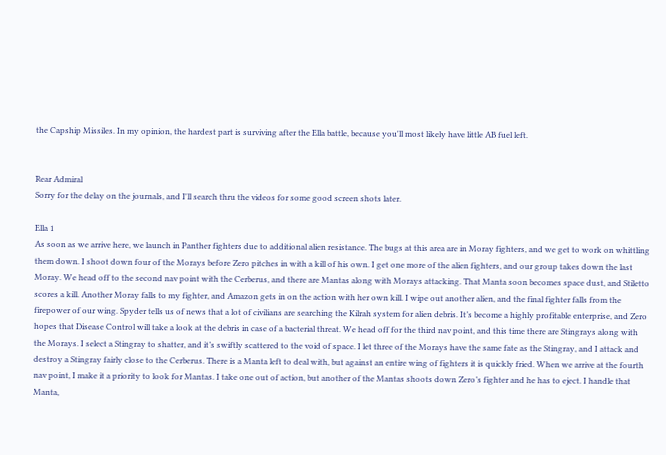the Capship Missiles. In my opinion, the hardest part is surviving after the Ella battle, because you'll most likely have little AB fuel left.


Rear Admiral
Sorry for the delay on the journals, and I'll search thru the videos for some good screen shots later.

Ella 1
As soon as we arrive here, we launch in Panther fighters due to additional alien resistance. The bugs at this area are in Moray fighters, and we get to work on whittling them down. I shoot down four of the Morays before Zero pitches in with a kill of his own. I get one more of the alien fighters, and our group takes down the last Moray. We head off to the second nav point with the Cerberus, and there are Mantas along with Morays attacking. That Manta soon becomes space dust, and Stiletto scores a kill. Another Moray falls to my fighter, and Amazon gets in on the action with her own kill. I wipe out another alien, and the final fighter falls from the firepower of our wing. Spyder tells us of news that a lot of civilians are searching the Kilrah system for alien debris. It’s become a highly profitable enterprise, and Zero hopes that Disease Control will take a look at the debris in case of a bacterial threat. We head off for the third nav point, and this time there are Stingrays along with the Morays. I select a Stingray to shatter, and it’s swiftly scattered to the void of space. I let three of the Morays have the same fate as the Stingray, and I attack and destroy a Stingray fairly close to the Cerberus. There is a Manta left to deal with, but against an entire wing of fighters it is quickly fried. When we arrive at the fourth nav point, I make it a priority to look for Mantas. I take one out of action, but another of the Mantas shoots down Zero’s fighter and he has to eject. I handle that Manta,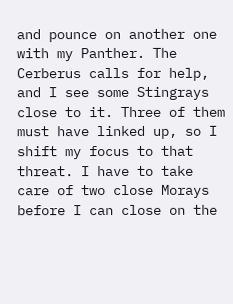and pounce on another one with my Panther. The Cerberus calls for help, and I see some Stingrays close to it. Three of them must have linked up, so I shift my focus to that threat. I have to take care of two close Morays before I can close on the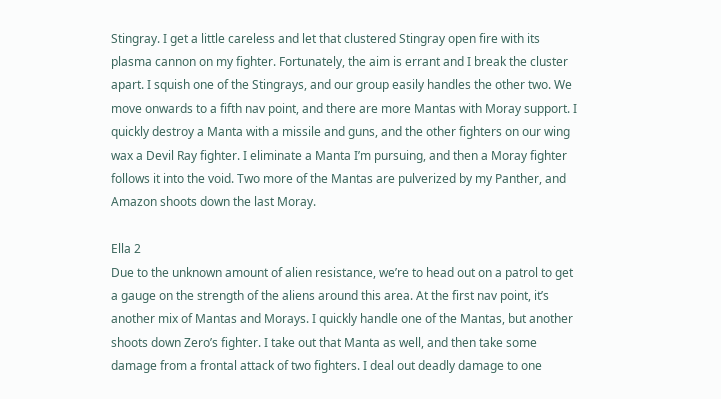Stingray. I get a little careless and let that clustered Stingray open fire with its plasma cannon on my fighter. Fortunately, the aim is errant and I break the cluster apart. I squish one of the Stingrays, and our group easily handles the other two. We move onwards to a fifth nav point, and there are more Mantas with Moray support. I quickly destroy a Manta with a missile and guns, and the other fighters on our wing wax a Devil Ray fighter. I eliminate a Manta I’m pursuing, and then a Moray fighter follows it into the void. Two more of the Mantas are pulverized by my Panther, and Amazon shoots down the last Moray.

Ella 2
Due to the unknown amount of alien resistance, we’re to head out on a patrol to get a gauge on the strength of the aliens around this area. At the first nav point, it’s another mix of Mantas and Morays. I quickly handle one of the Mantas, but another shoots down Zero’s fighter. I take out that Manta as well, and then take some damage from a frontal attack of two fighters. I deal out deadly damage to one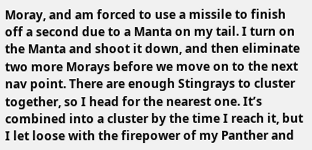Moray, and am forced to use a missile to finish off a second due to a Manta on my tail. I turn on the Manta and shoot it down, and then eliminate two more Morays before we move on to the next nav point. There are enough Stingrays to cluster together, so I head for the nearest one. It’s combined into a cluster by the time I reach it, but I let loose with the firepower of my Panther and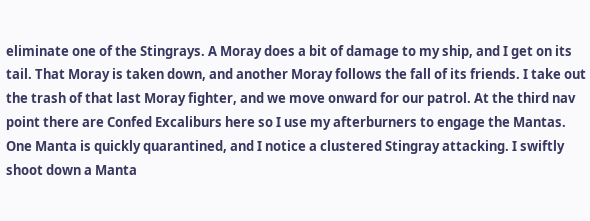eliminate one of the Stingrays. A Moray does a bit of damage to my ship, and I get on its tail. That Moray is taken down, and another Moray follows the fall of its friends. I take out the trash of that last Moray fighter, and we move onward for our patrol. At the third nav point there are Confed Excaliburs here so I use my afterburners to engage the Mantas. One Manta is quickly quarantined, and I notice a clustered Stingray attacking. I swiftly shoot down a Manta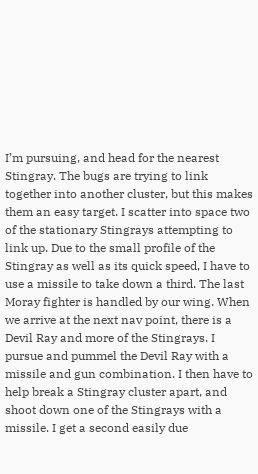I’m pursuing, and head for the nearest Stingray. The bugs are trying to link together into another cluster, but this makes them an easy target. I scatter into space two of the stationary Stingrays attempting to link up. Due to the small profile of the Stingray as well as its quick speed, I have to use a missile to take down a third. The last Moray fighter is handled by our wing. When we arrive at the next nav point, there is a Devil Ray and more of the Stingrays. I pursue and pummel the Devil Ray with a missile and gun combination. I then have to help break a Stingray cluster apart, and shoot down one of the Stingrays with a missile. I get a second easily due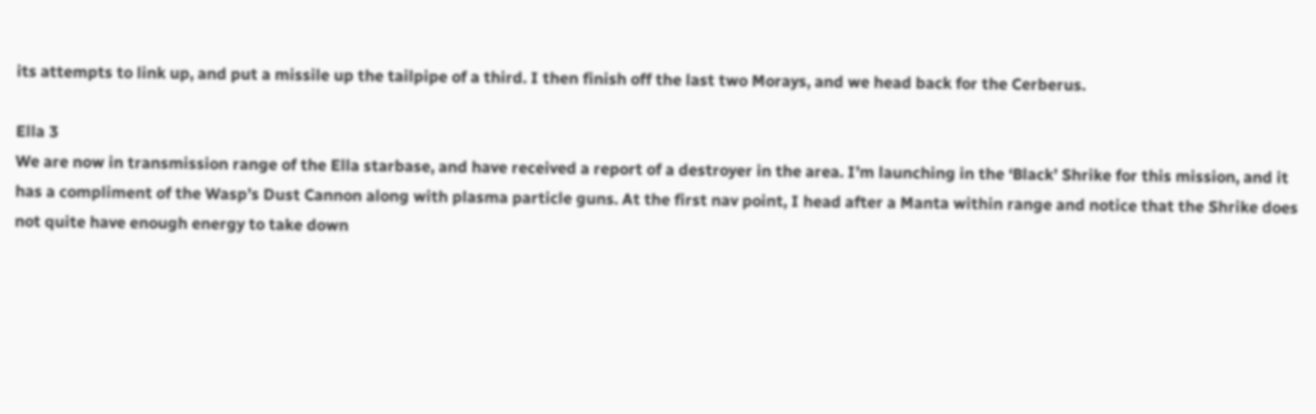its attempts to link up, and put a missile up the tailpipe of a third. I then finish off the last two Morays, and we head back for the Cerberus.

Ella 3
We are now in transmission range of the Ella starbase, and have received a report of a destroyer in the area. I’m launching in the ‘Black’ Shrike for this mission, and it has a compliment of the Wasp’s Dust Cannon along with plasma particle guns. At the first nav point, I head after a Manta within range and notice that the Shrike does not quite have enough energy to take down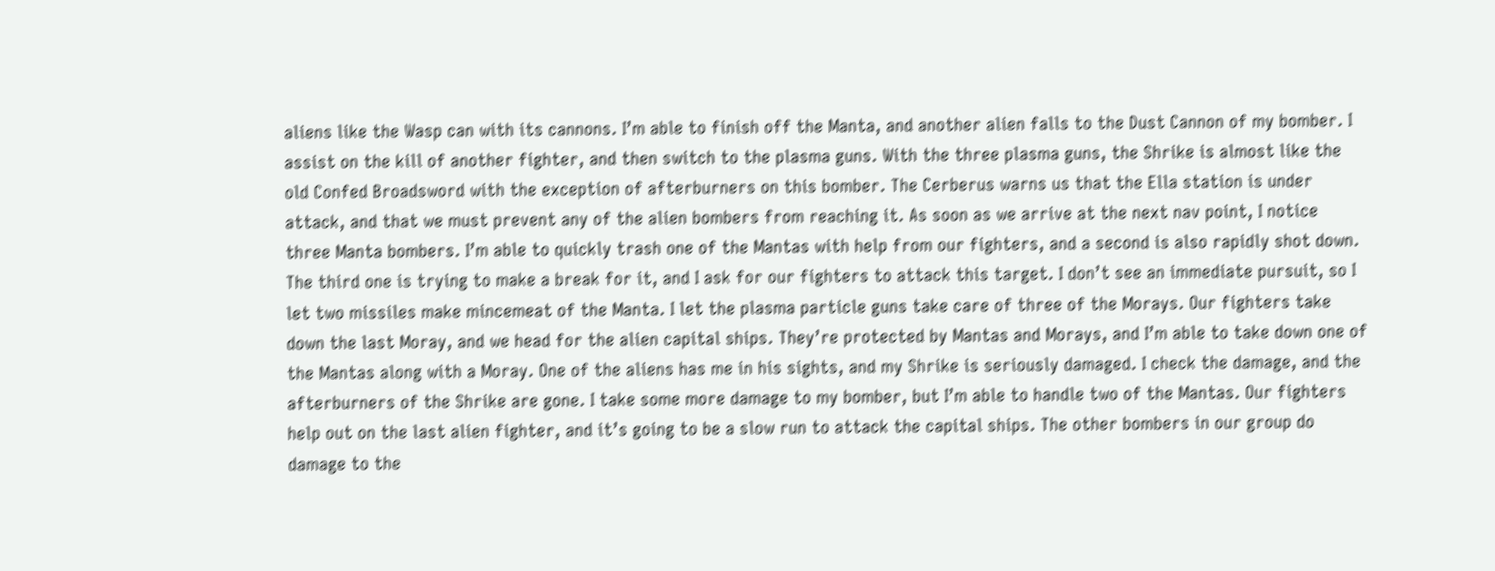aliens like the Wasp can with its cannons. I’m able to finish off the Manta, and another alien falls to the Dust Cannon of my bomber. I assist on the kill of another fighter, and then switch to the plasma guns. With the three plasma guns, the Shrike is almost like the old Confed Broadsword with the exception of afterburners on this bomber. The Cerberus warns us that the Ella station is under attack, and that we must prevent any of the alien bombers from reaching it. As soon as we arrive at the next nav point, I notice three Manta bombers. I’m able to quickly trash one of the Mantas with help from our fighters, and a second is also rapidly shot down. The third one is trying to make a break for it, and I ask for our fighters to attack this target. I don’t see an immediate pursuit, so I let two missiles make mincemeat of the Manta. I let the plasma particle guns take care of three of the Morays. Our fighters take down the last Moray, and we head for the alien capital ships. They’re protected by Mantas and Morays, and I’m able to take down one of the Mantas along with a Moray. One of the aliens has me in his sights, and my Shrike is seriously damaged. I check the damage, and the afterburners of the Shrike are gone. I take some more damage to my bomber, but I’m able to handle two of the Mantas. Our fighters help out on the last alien fighter, and it’s going to be a slow run to attack the capital ships. The other bombers in our group do damage to the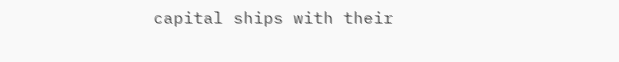capital ships with their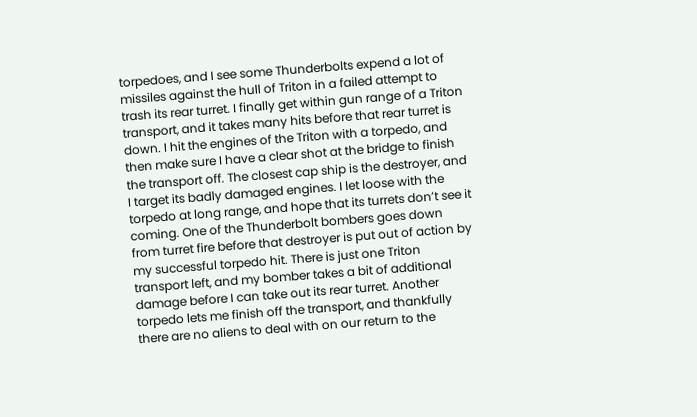torpedoes, and I see some Thunderbolts expend a lot of missiles against the hull of Triton in a failed attempt to trash its rear turret. I finally get within gun range of a Triton transport, and it takes many hits before that rear turret is down. I hit the engines of the Triton with a torpedo, and then make sure I have a clear shot at the bridge to finish the transport off. The closest cap ship is the destroyer, and I target its badly damaged engines. I let loose with the torpedo at long range, and hope that its turrets don’t see it coming. One of the Thunderbolt bombers goes down from turret fire before that destroyer is put out of action by my successful torpedo hit. There is just one Triton transport left, and my bomber takes a bit of additional damage before I can take out its rear turret. Another torpedo lets me finish off the transport, and thankfully there are no aliens to deal with on our return to the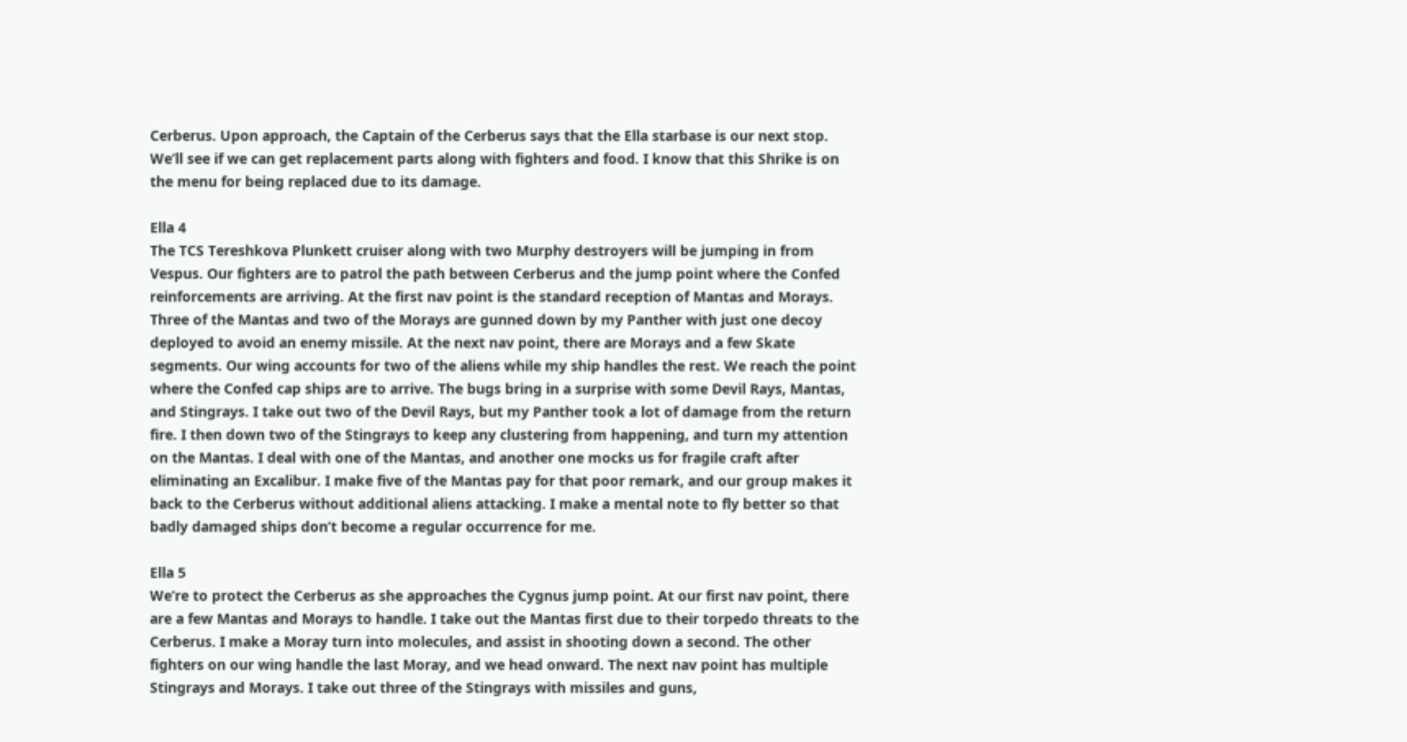Cerberus. Upon approach, the Captain of the Cerberus says that the Ella starbase is our next stop. We’ll see if we can get replacement parts along with fighters and food. I know that this Shrike is on the menu for being replaced due to its damage.

Ella 4
The TCS Tereshkova Plunkett cruiser along with two Murphy destroyers will be jumping in from Vespus. Our fighters are to patrol the path between Cerberus and the jump point where the Confed reinforcements are arriving. At the first nav point is the standard reception of Mantas and Morays. Three of the Mantas and two of the Morays are gunned down by my Panther with just one decoy deployed to avoid an enemy missile. At the next nav point, there are Morays and a few Skate segments. Our wing accounts for two of the aliens while my ship handles the rest. We reach the point where the Confed cap ships are to arrive. The bugs bring in a surprise with some Devil Rays, Mantas, and Stingrays. I take out two of the Devil Rays, but my Panther took a lot of damage from the return fire. I then down two of the Stingrays to keep any clustering from happening, and turn my attention on the Mantas. I deal with one of the Mantas, and another one mocks us for fragile craft after eliminating an Excalibur. I make five of the Mantas pay for that poor remark, and our group makes it back to the Cerberus without additional aliens attacking. I make a mental note to fly better so that badly damaged ships don’t become a regular occurrence for me.

Ella 5
We’re to protect the Cerberus as she approaches the Cygnus jump point. At our first nav point, there are a few Mantas and Morays to handle. I take out the Mantas first due to their torpedo threats to the Cerberus. I make a Moray turn into molecules, and assist in shooting down a second. The other fighters on our wing handle the last Moray, and we head onward. The next nav point has multiple Stingrays and Morays. I take out three of the Stingrays with missiles and guns,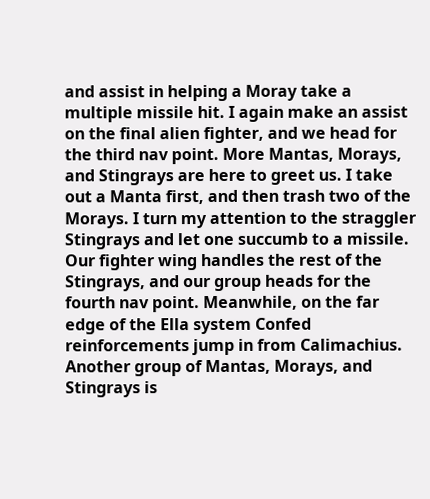and assist in helping a Moray take a multiple missile hit. I again make an assist on the final alien fighter, and we head for the third nav point. More Mantas, Morays, and Stingrays are here to greet us. I take out a Manta first, and then trash two of the Morays. I turn my attention to the straggler Stingrays and let one succumb to a missile. Our fighter wing handles the rest of the Stingrays, and our group heads for the fourth nav point. Meanwhile, on the far edge of the Ella system Confed reinforcements jump in from Calimachius. Another group of Mantas, Morays, and Stingrays is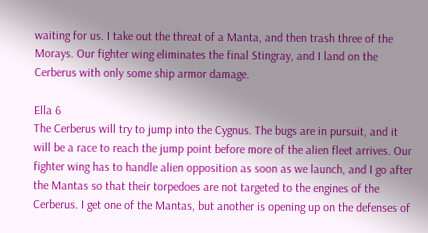waiting for us. I take out the threat of a Manta, and then trash three of the Morays. Our fighter wing eliminates the final Stingray, and I land on the Cerberus with only some ship armor damage.

Ella 6
The Cerberus will try to jump into the Cygnus. The bugs are in pursuit, and it will be a race to reach the jump point before more of the alien fleet arrives. Our fighter wing has to handle alien opposition as soon as we launch, and I go after the Mantas so that their torpedoes are not targeted to the engines of the Cerberus. I get one of the Mantas, but another is opening up on the defenses of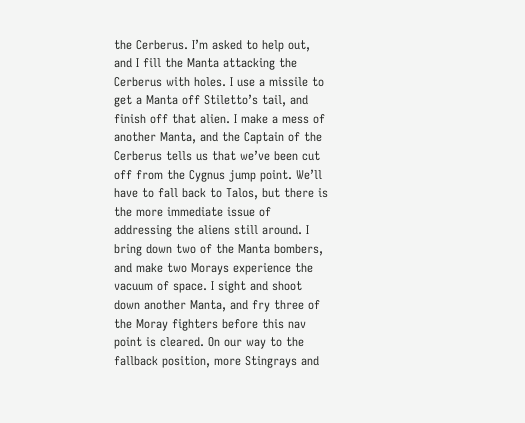the Cerberus. I’m asked to help out, and I fill the Manta attacking the Cerberus with holes. I use a missile to get a Manta off Stiletto’s tail, and finish off that alien. I make a mess of another Manta, and the Captain of the Cerberus tells us that we’ve been cut off from the Cygnus jump point. We’ll have to fall back to Talos, but there is the more immediate issue of addressing the aliens still around. I bring down two of the Manta bombers, and make two Morays experience the vacuum of space. I sight and shoot down another Manta, and fry three of the Moray fighters before this nav point is cleared. On our way to the fallback position, more Stingrays and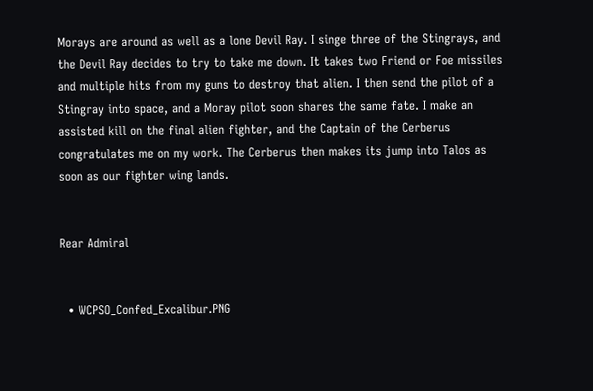Morays are around as well as a lone Devil Ray. I singe three of the Stingrays, and the Devil Ray decides to try to take me down. It takes two Friend or Foe missiles and multiple hits from my guns to destroy that alien. I then send the pilot of a Stingray into space, and a Moray pilot soon shares the same fate. I make an assisted kill on the final alien fighter, and the Captain of the Cerberus congratulates me on my work. The Cerberus then makes its jump into Talos as soon as our fighter wing lands.


Rear Admiral


  • WCPSO_Confed_Excalibur.PNG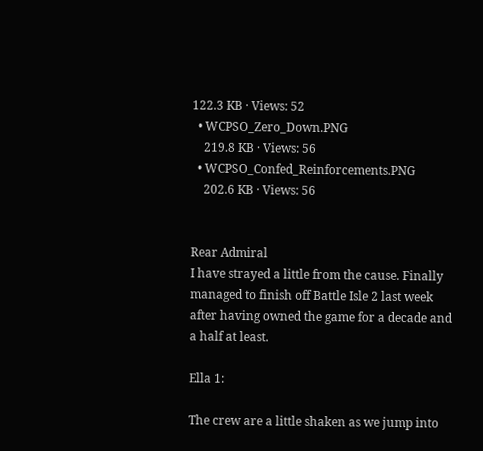122.3 KB · Views: 52
  • WCPSO_Zero_Down.PNG
    219.8 KB · Views: 56
  • WCPSO_Confed_Reinforcements.PNG
    202.6 KB · Views: 56


Rear Admiral
I have strayed a little from the cause. Finally managed to finish off Battle Isle 2 last week after having owned the game for a decade and a half at least.

Ella 1:

The crew are a little shaken as we jump into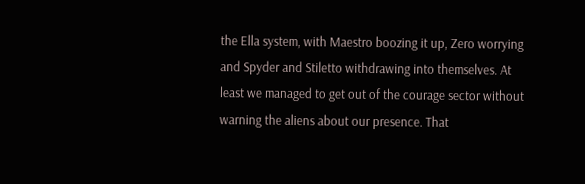the Ella system, with Maestro boozing it up, Zero worrying and Spyder and Stiletto withdrawing into themselves. At least we managed to get out of the courage sector without warning the aliens about our presence. That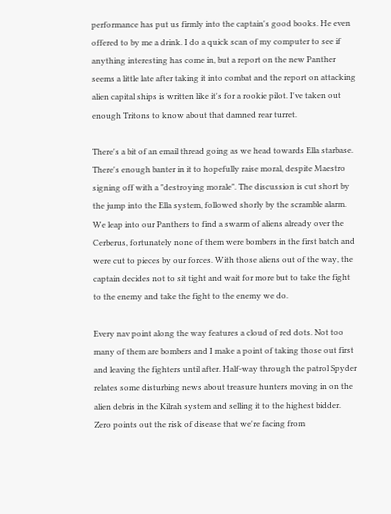performance has put us firmly into the captain's good books. He even offered to by me a drink. I do a quick scan of my computer to see if anything interesting has come in, but a report on the new Panther seems a little late after taking it into combat and the report on attacking alien capital ships is written like it's for a rookie pilot. I've taken out enough Tritons to know about that damned rear turret.

There's a bit of an email thread going as we head towards Ella starbase. There's enough banter in it to hopefully raise moral, despite Maestro signing off with a "destroying morale". The discussion is cut short by the jump into the Ella system, followed shorly by the scramble alarm. We leap into our Panthers to find a swarm of aliens already over the Cerberus, fortunately none of them were bombers in the first batch and were cut to pieces by our forces. With those aliens out of the way, the captain decides not to sit tight and wait for more but to take the fight to the enemy and take the fight to the enemy we do.

Every nav point along the way features a cloud of red dots. Not too many of them are bombers and I make a point of taking those out first and leaving the fighters until after. Half-way through the patrol Spyder relates some disturbing news about treasure hunters moving in on the alien debris in the Kilrah system and selling it to the highest bidder. Zero points out the risk of disease that we're facing from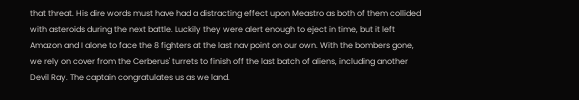that threat. His dire words must have had a distracting effect upon Meastro as both of them collided with asteroids during the next battle. Luckily they were alert enough to eject in time, but it left Amazon and I alone to face the 8 fighters at the last nav point on our own. With the bombers gone, we rely on cover from the Cerberus' turrets to finish off the last batch of aliens, including another Devil Ray. The captain congratulates us as we land.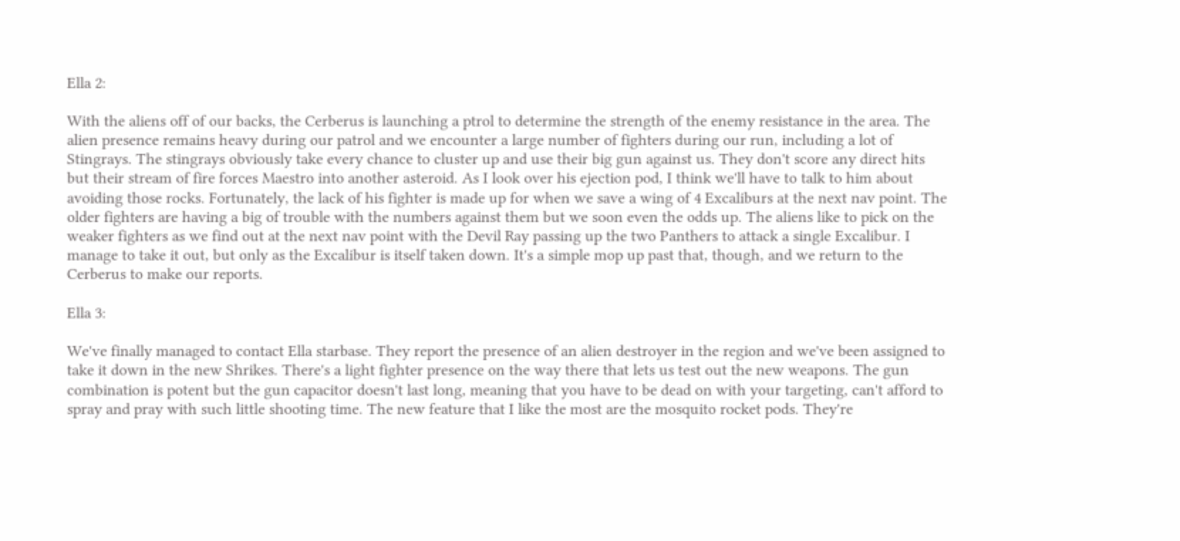Ella 2:

With the aliens off of our backs, the Cerberus is launching a ptrol to determine the strength of the enemy resistance in the area. The alien presence remains heavy during our patrol and we encounter a large number of fighters during our run, including a lot of Stingrays. The stingrays obviously take every chance to cluster up and use their big gun against us. They don't score any direct hits but their stream of fire forces Maestro into another asteroid. As I look over his ejection pod, I think we'll have to talk to him about avoiding those rocks. Fortunately, the lack of his fighter is made up for when we save a wing of 4 Excaliburs at the next nav point. The older fighters are having a big of trouble with the numbers against them but we soon even the odds up. The aliens like to pick on the weaker fighters as we find out at the next nav point with the Devil Ray passing up the two Panthers to attack a single Excalibur. I manage to take it out, but only as the Excalibur is itself taken down. It's a simple mop up past that, though, and we return to the Cerberus to make our reports.

Ella 3:

We've finally managed to contact Ella starbase. They report the presence of an alien destroyer in the region and we've been assigned to take it down in the new Shrikes. There's a light fighter presence on the way there that lets us test out the new weapons. The gun combination is potent but the gun capacitor doesn't last long, meaning that you have to be dead on with your targeting, can't afford to spray and pray with such little shooting time. The new feature that I like the most are the mosquito rocket pods. They're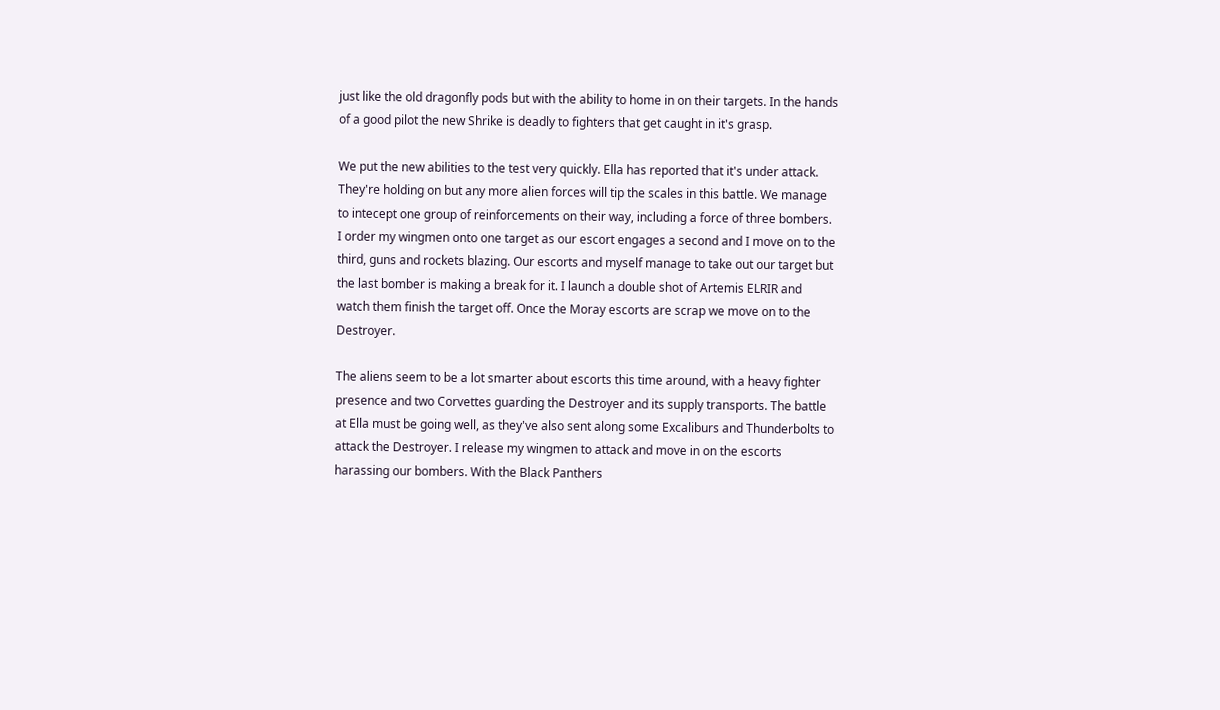just like the old dragonfly pods but with the ability to home in on their targets. In the hands of a good pilot the new Shrike is deadly to fighters that get caught in it's grasp.

We put the new abilities to the test very quickly. Ella has reported that it's under attack. They're holding on but any more alien forces will tip the scales in this battle. We manage to intecept one group of reinforcements on their way, including a force of three bombers. I order my wingmen onto one target as our escort engages a second and I move on to the third, guns and rockets blazing. Our escorts and myself manage to take out our target but the last bomber is making a break for it. I launch a double shot of Artemis ELRIR and watch them finish the target off. Once the Moray escorts are scrap we move on to the Destroyer.

The aliens seem to be a lot smarter about escorts this time around, with a heavy fighter presence and two Corvettes guarding the Destroyer and its supply transports. The battle at Ella must be going well, as they've also sent along some Excaliburs and Thunderbolts to attack the Destroyer. I release my wingmen to attack and move in on the escorts harassing our bombers. With the Black Panthers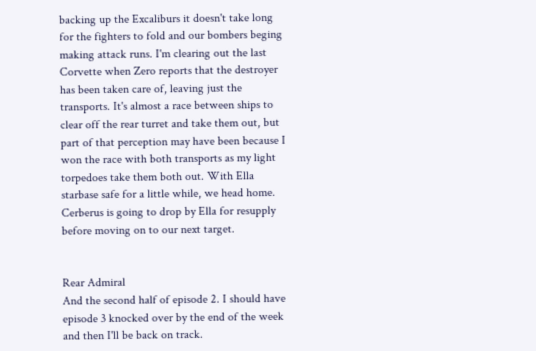backing up the Excaliburs it doesn't take long for the fighters to fold and our bombers beging making attack runs. I'm clearing out the last Corvette when Zero reports that the destroyer has been taken care of, leaving just the transports. It's almost a race between ships to clear off the rear turret and take them out, but part of that perception may have been because I won the race with both transports as my light torpedoes take them both out. With Ella starbase safe for a little while, we head home. Cerberus is going to drop by Ella for resupply before moving on to our next target.


Rear Admiral
And the second half of episode 2. I should have episode 3 knocked over by the end of the week and then I'll be back on track.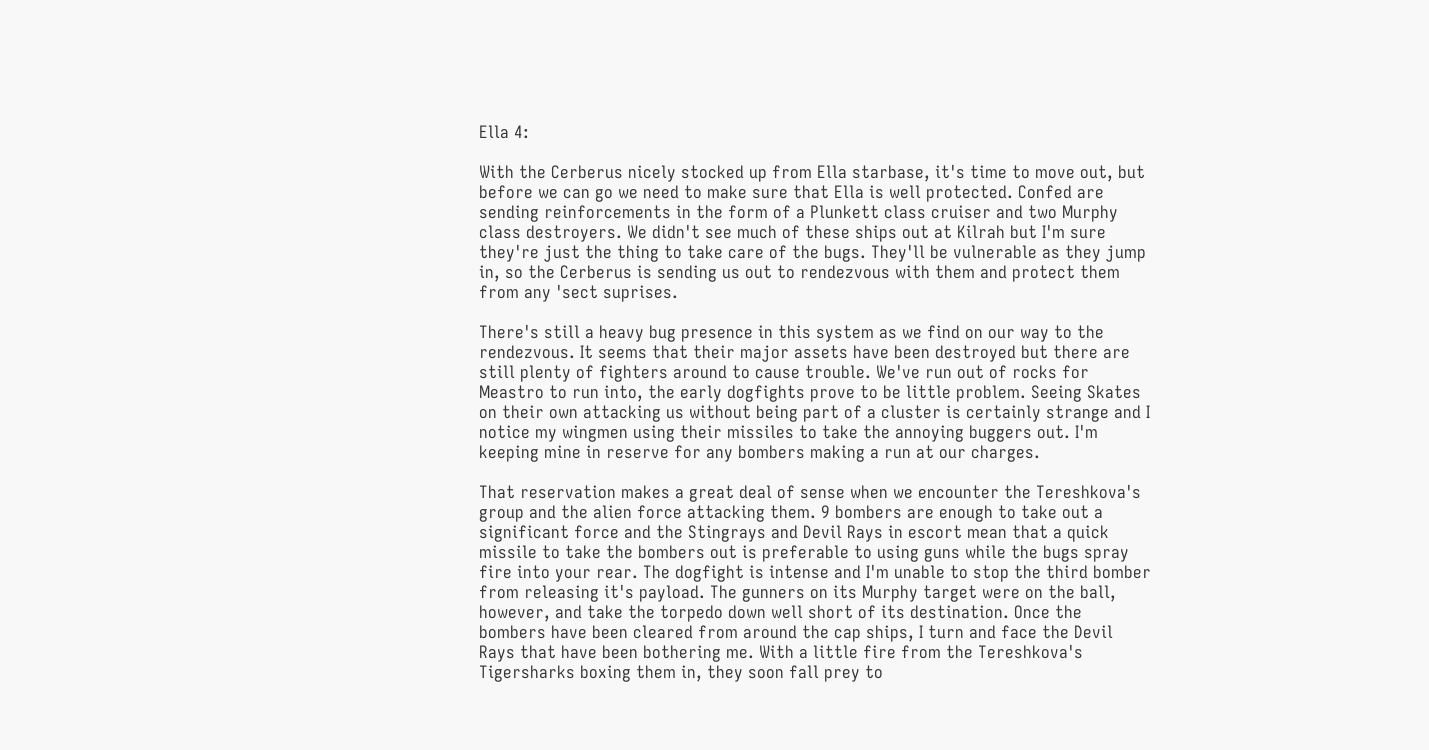Ella 4:

With the Cerberus nicely stocked up from Ella starbase, it's time to move out, but before we can go we need to make sure that Ella is well protected. Confed are sending reinforcements in the form of a Plunkett class cruiser and two Murphy class destroyers. We didn't see much of these ships out at Kilrah but I'm sure they're just the thing to take care of the bugs. They'll be vulnerable as they jump in, so the Cerberus is sending us out to rendezvous with them and protect them from any 'sect suprises.

There's still a heavy bug presence in this system as we find on our way to the rendezvous. It seems that their major assets have been destroyed but there are still plenty of fighters around to cause trouble. We've run out of rocks for Meastro to run into, the early dogfights prove to be little problem. Seeing Skates on their own attacking us without being part of a cluster is certainly strange and I notice my wingmen using their missiles to take the annoying buggers out. I'm keeping mine in reserve for any bombers making a run at our charges.

That reservation makes a great deal of sense when we encounter the Tereshkova's group and the alien force attacking them. 9 bombers are enough to take out a significant force and the Stingrays and Devil Rays in escort mean that a quick missile to take the bombers out is preferable to using guns while the bugs spray fire into your rear. The dogfight is intense and I'm unable to stop the third bomber from releasing it's payload. The gunners on its Murphy target were on the ball, however, and take the torpedo down well short of its destination. Once the bombers have been cleared from around the cap ships, I turn and face the Devil Rays that have been bothering me. With a little fire from the Tereshkova's Tigersharks boxing them in, they soon fall prey to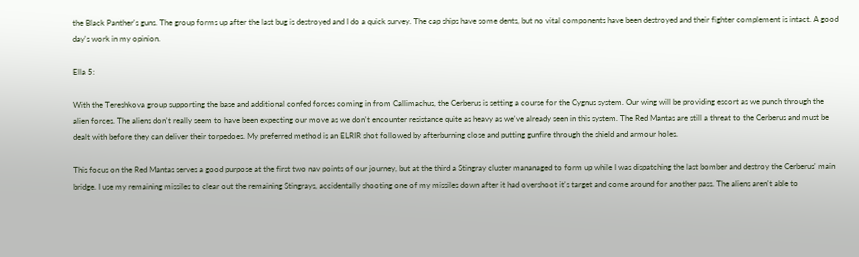the Black Panther's guns. The group forms up after the last bug is destroyed and I do a quick survey. The cap ships have some dents, but no vital components have been destroyed and their fighter complement is intact. A good day's work in my opinion.

Ella 5:

With the Tereshkova group supporting the base and additional confed forces coming in from Callimachus, the Cerberus is setting a course for the Cygnus system. Our wing will be providing escort as we punch through the alien forces. The aliens don't really seem to have been expecting our move as we don't encounter resistance quite as heavy as we've already seen in this system. The Red Mantas are still a threat to the Cerberus and must be dealt with before they can deliver their torpedoes. My preferred method is an ELRIR shot followed by afterburning close and putting gunfire through the shield and armour holes.

This focus on the Red Mantas serves a good purpose at the first two nav points of our journey, but at the third a Stingray cluster mananaged to form up while I was dispatching the last bomber and destroy the Cerberus' main bridge. I use my remaining missiles to clear out the remaining Stingrays, accidentally shooting one of my missiles down after it had overshoot it's target and come around for another pass. The aliens aren't able to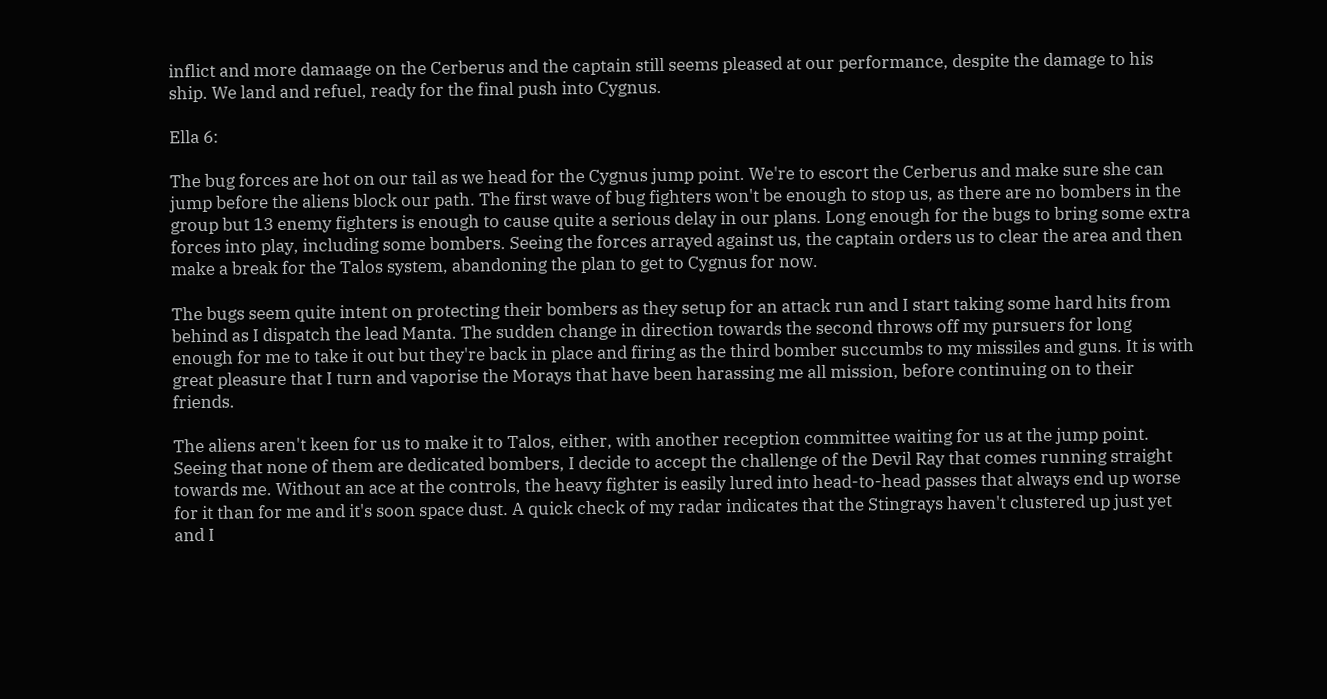inflict and more damaage on the Cerberus and the captain still seems pleased at our performance, despite the damage to his ship. We land and refuel, ready for the final push into Cygnus.

Ella 6:

The bug forces are hot on our tail as we head for the Cygnus jump point. We're to escort the Cerberus and make sure she can jump before the aliens block our path. The first wave of bug fighters won't be enough to stop us, as there are no bombers in the group but 13 enemy fighters is enough to cause quite a serious delay in our plans. Long enough for the bugs to bring some extra forces into play, including some bombers. Seeing the forces arrayed against us, the captain orders us to clear the area and then make a break for the Talos system, abandoning the plan to get to Cygnus for now.

The bugs seem quite intent on protecting their bombers as they setup for an attack run and I start taking some hard hits from behind as I dispatch the lead Manta. The sudden change in direction towards the second throws off my pursuers for long enough for me to take it out but they're back in place and firing as the third bomber succumbs to my missiles and guns. It is with great pleasure that I turn and vaporise the Morays that have been harassing me all mission, before continuing on to their friends.

The aliens aren't keen for us to make it to Talos, either, with another reception committee waiting for us at the jump point. Seeing that none of them are dedicated bombers, I decide to accept the challenge of the Devil Ray that comes running straight towards me. Without an ace at the controls, the heavy fighter is easily lured into head-to-head passes that always end up worse for it than for me and it's soon space dust. A quick check of my radar indicates that the Stingrays haven't clustered up just yet and I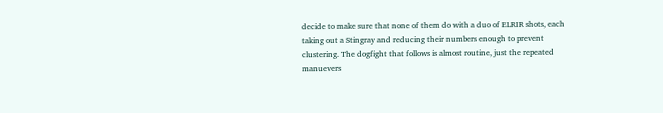decide to make sure that none of them do with a duo of ELRIR shots, each taking out a Stingray and reducing their numbers enough to prevent clustering. The dogfight that follows is almost routine, just the repeated manuevers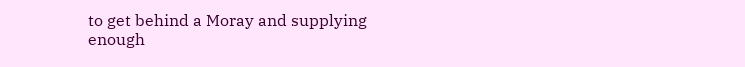to get behind a Moray and supplying enough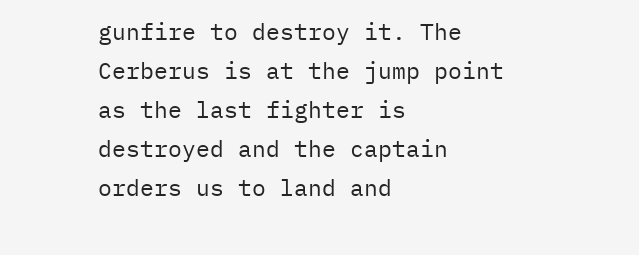gunfire to destroy it. The Cerberus is at the jump point as the last fighter is destroyed and the captain orders us to land and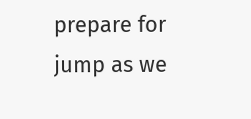prepare for jump as we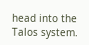head into the Talos system.